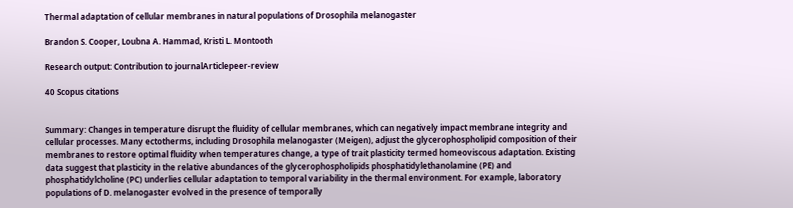Thermal adaptation of cellular membranes in natural populations of Drosophila melanogaster

Brandon S. Cooper, Loubna A. Hammad, Kristi L. Montooth

Research output: Contribution to journalArticlepeer-review

40 Scopus citations


Summary: Changes in temperature disrupt the fluidity of cellular membranes, which can negatively impact membrane integrity and cellular processes. Many ectotherms, including Drosophila melanogaster (Meigen), adjust the glycerophospholipid composition of their membranes to restore optimal fluidity when temperatures change, a type of trait plasticity termed homeoviscous adaptation. Existing data suggest that plasticity in the relative abundances of the glycerophospholipids phosphatidylethanolamine (PE) and phosphatidylcholine (PC) underlies cellular adaptation to temporal variability in the thermal environment. For example, laboratory populations of D. melanogaster evolved in the presence of temporally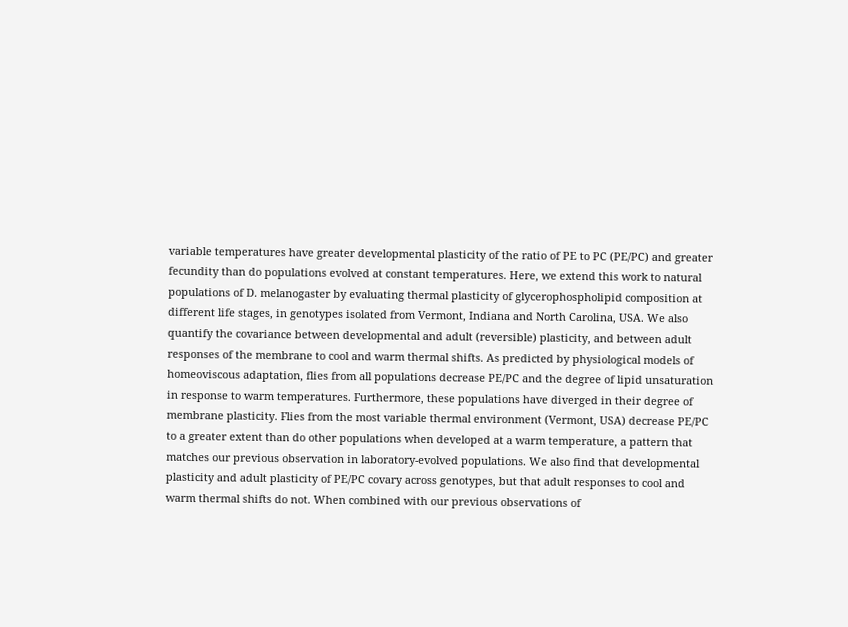variable temperatures have greater developmental plasticity of the ratio of PE to PC (PE/PC) and greater fecundity than do populations evolved at constant temperatures. Here, we extend this work to natural populations of D. melanogaster by evaluating thermal plasticity of glycerophospholipid composition at different life stages, in genotypes isolated from Vermont, Indiana and North Carolina, USA. We also quantify the covariance between developmental and adult (reversible) plasticity, and between adult responses of the membrane to cool and warm thermal shifts. As predicted by physiological models of homeoviscous adaptation, flies from all populations decrease PE/PC and the degree of lipid unsaturation in response to warm temperatures. Furthermore, these populations have diverged in their degree of membrane plasticity. Flies from the most variable thermal environment (Vermont, USA) decrease PE/PC to a greater extent than do other populations when developed at a warm temperature, a pattern that matches our previous observation in laboratory-evolved populations. We also find that developmental plasticity and adult plasticity of PE/PC covary across genotypes, but that adult responses to cool and warm thermal shifts do not. When combined with our previous observations of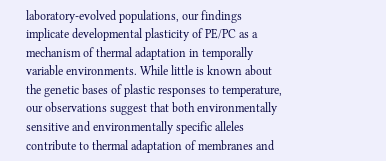laboratory-evolved populations, our findings implicate developmental plasticity of PE/PC as a mechanism of thermal adaptation in temporally variable environments. While little is known about the genetic bases of plastic responses to temperature, our observations suggest that both environmentally sensitive and environmentally specific alleles contribute to thermal adaptation of membranes and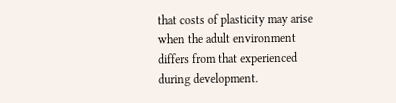that costs of plasticity may arise when the adult environment differs from that experienced during development.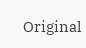Original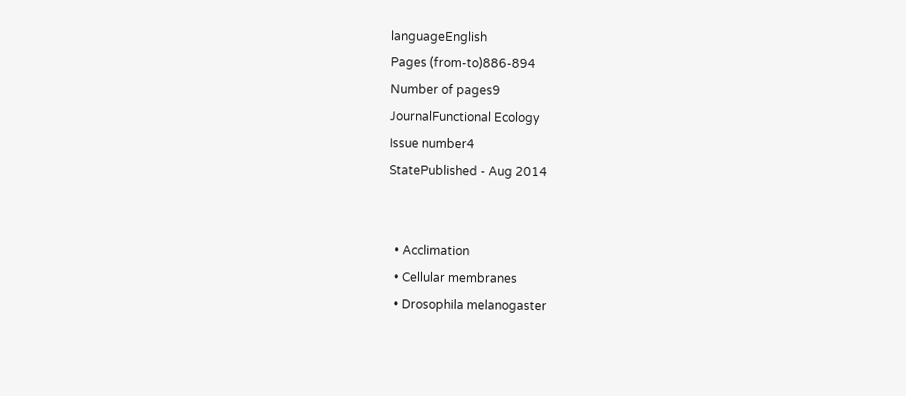languageEnglish
Pages (from-to)886-894
Number of pages9
JournalFunctional Ecology
Issue number4
StatePublished - Aug 2014


  • Acclimation
  • Cellular membranes
  • Drosophila melanogaster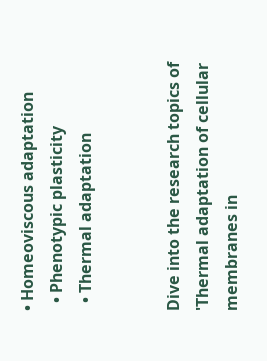• Homeoviscous adaptation
  • Phenotypic plasticity
  • Thermal adaptation


Dive into the research topics of 'Thermal adaptation of cellular membranes in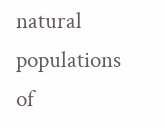natural populations of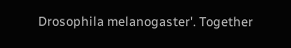Drosophila melanogaster'. Together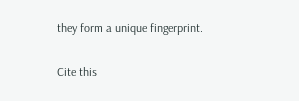they form a unique fingerprint.

Cite this